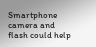Smartphone camera and flash could help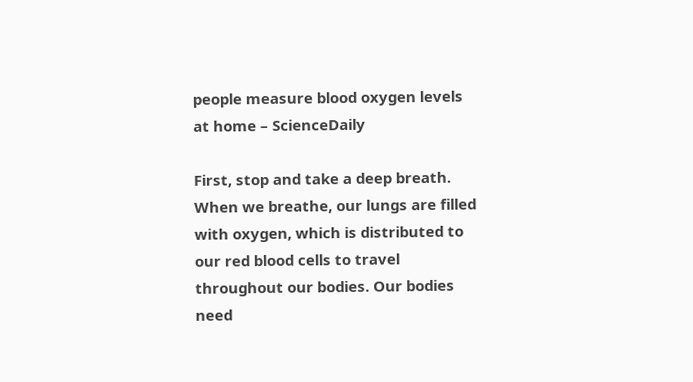people measure blood oxygen levels at home – ScienceDaily

First, stop and take a deep breath. When we breathe, our lungs are filled with oxygen, which is distributed to our red blood cells to travel throughout our bodies. Our bodies need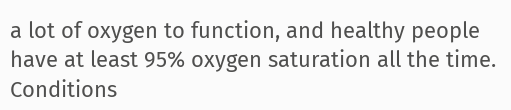a lot of oxygen to function, and healthy people have at least 95% oxygen saturation all the time. Conditions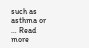such as asthma or … Read more